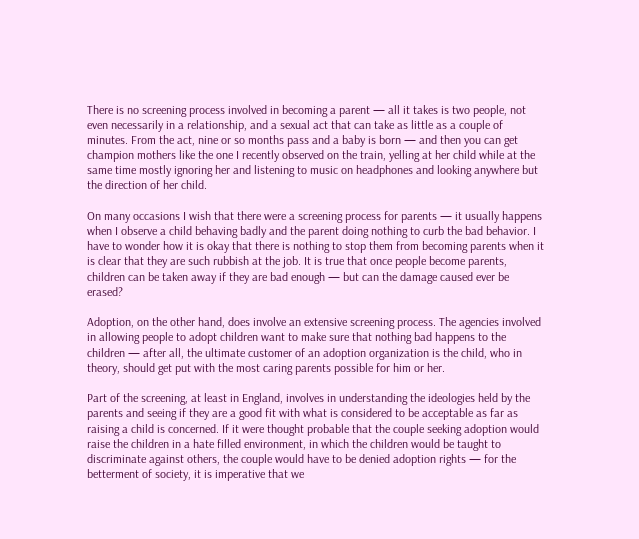There is no screening process involved in becoming a parent — all it takes is two people, not even necessarily in a relationship, and a sexual act that can take as little as a couple of minutes. From the act, nine or so months pass and a baby is born — and then you can get champion mothers like the one I recently observed on the train, yelling at her child while at the same time mostly ignoring her and listening to music on headphones and looking anywhere but the direction of her child.

On many occasions I wish that there were a screening process for parents — it usually happens when I observe a child behaving badly and the parent doing nothing to curb the bad behavior. I have to wonder how it is okay that there is nothing to stop them from becoming parents when it is clear that they are such rubbish at the job. It is true that once people become parents, children can be taken away if they are bad enough — but can the damage caused ever be erased?

Adoption, on the other hand, does involve an extensive screening process. The agencies involved in allowing people to adopt children want to make sure that nothing bad happens to the children — after all, the ultimate customer of an adoption organization is the child, who in theory, should get put with the most caring parents possible for him or her.

Part of the screening, at least in England, involves in understanding the ideologies held by the parents and seeing if they are a good fit with what is considered to be acceptable as far as raising a child is concerned. If it were thought probable that the couple seeking adoption would raise the children in a hate filled environment, in which the children would be taught to discriminate against others, the couple would have to be denied adoption rights — for the betterment of society, it is imperative that we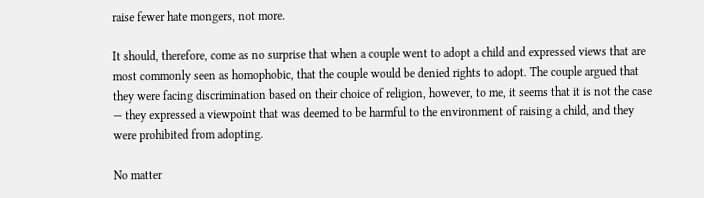raise fewer hate mongers, not more.

It should, therefore, come as no surprise that when a couple went to adopt a child and expressed views that are most commonly seen as homophobic, that the couple would be denied rights to adopt. The couple argued that they were facing discrimination based on their choice of religion, however, to me, it seems that it is not the case — they expressed a viewpoint that was deemed to be harmful to the environment of raising a child, and they were prohibited from adopting.

No matter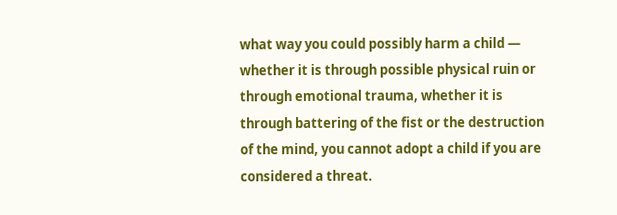what way you could possibly harm a child — whether it is through possible physical ruin or through emotional trauma, whether it is through battering of the fist or the destruction of the mind, you cannot adopt a child if you are considered a threat.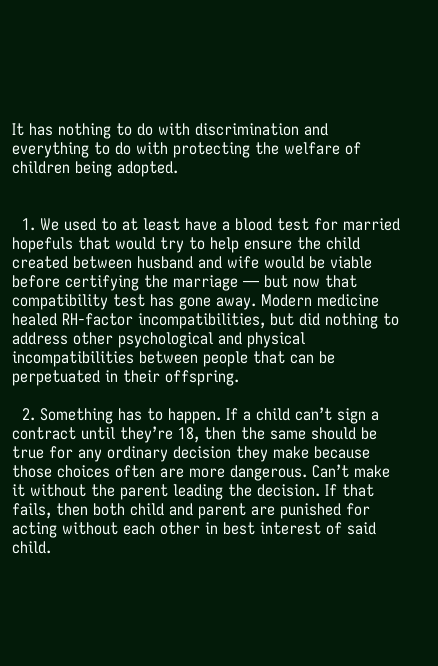It has nothing to do with discrimination and everything to do with protecting the welfare of children being adopted.


  1. We used to at least have a blood test for married hopefuls that would try to help ensure the child created between husband and wife would be viable before certifying the marriage — but now that compatibility test has gone away. Modern medicine healed RH-factor incompatibilities, but did nothing to address other psychological and physical incompatibilities between people that can be perpetuated in their offspring.

  2. Something has to happen. If a child can’t sign a contract until they’re 18, then the same should be true for any ordinary decision they make because those choices often are more dangerous. Can’t make it without the parent leading the decision. If that fails, then both child and parent are punished for acting without each other in best interest of said child.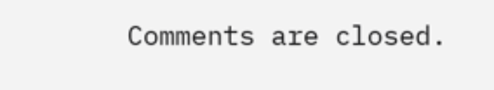Comments are closed.